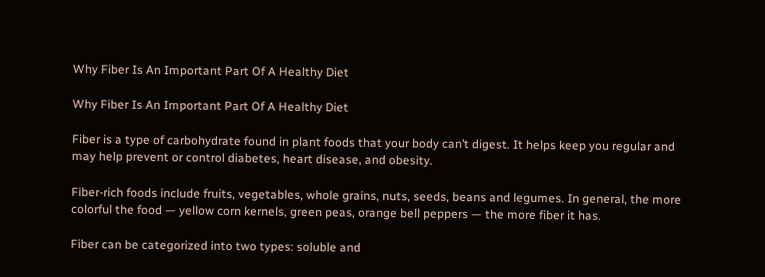Why Fiber Is An Important Part Of A Healthy Diet

Why Fiber Is An Important Part Of A Healthy Diet

Fiber is a type of carbohydrate found in plant foods that your body can’t digest. It helps keep you regular and may help prevent or control diabetes, heart disease, and obesity.

Fiber-rich foods include fruits, vegetables, whole grains, nuts, seeds, beans and legumes. In general, the more colorful the food — yellow corn kernels, green peas, orange bell peppers — the more fiber it has.

Fiber can be categorized into two types: soluble and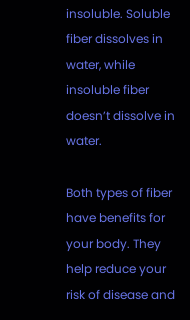insoluble. Soluble fiber dissolves in water, while insoluble fiber doesn’t dissolve in water.

Both types of fiber have benefits for your body. They help reduce your risk of disease and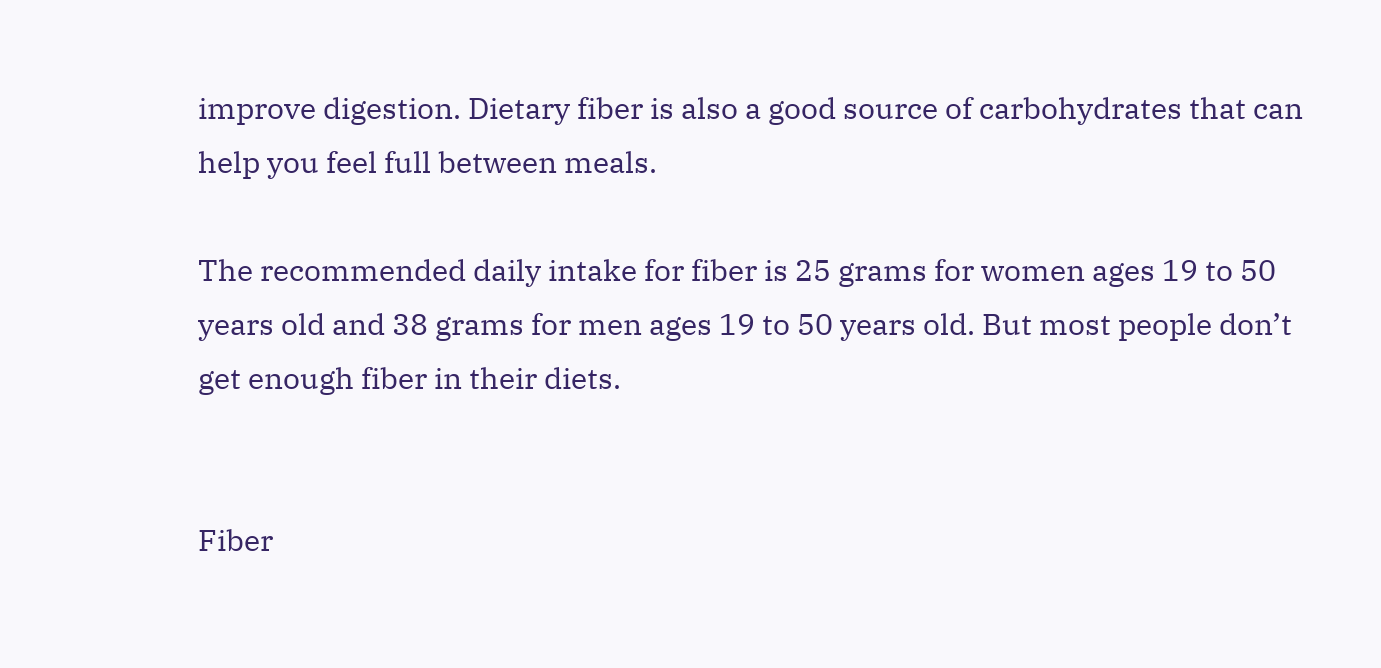improve digestion. Dietary fiber is also a good source of carbohydrates that can help you feel full between meals.

The recommended daily intake for fiber is 25 grams for women ages 19 to 50 years old and 38 grams for men ages 19 to 50 years old. But most people don’t get enough fiber in their diets.


Fiber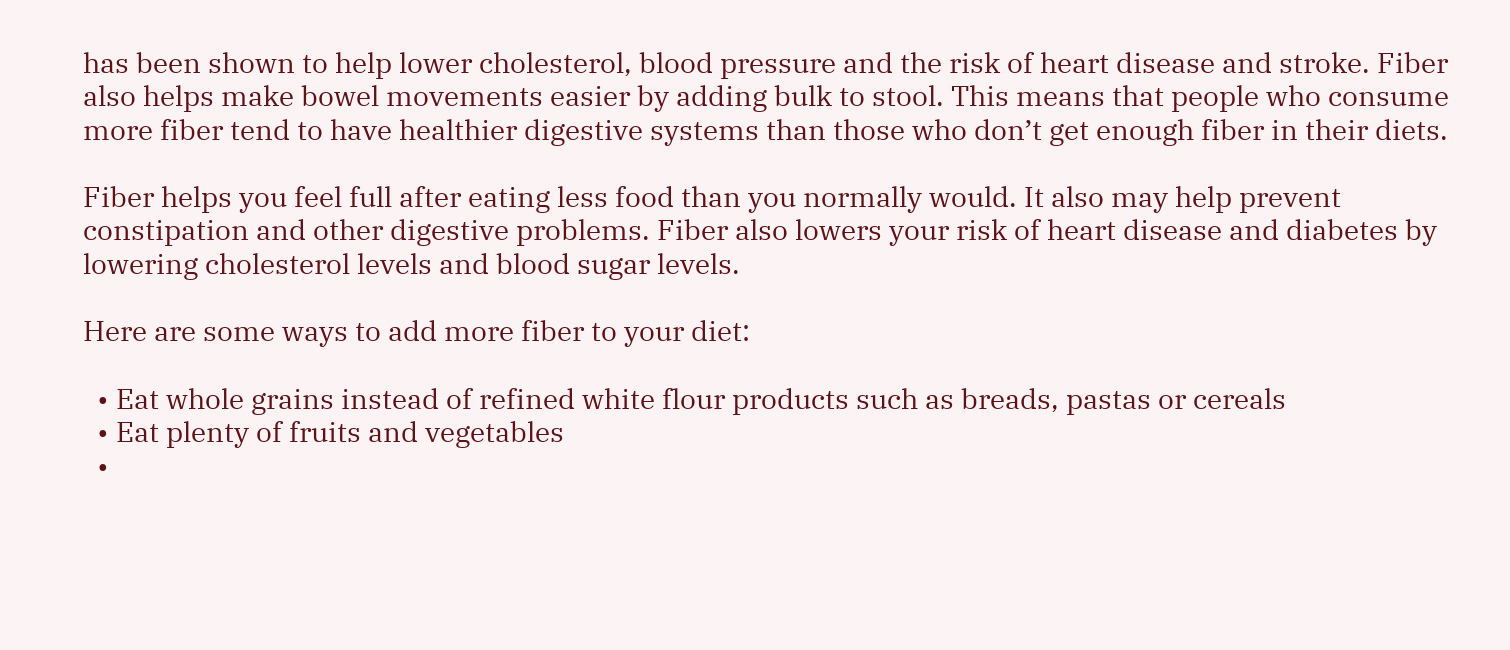has been shown to help lower cholesterol, blood pressure and the risk of heart disease and stroke. Fiber also helps make bowel movements easier by adding bulk to stool. This means that people who consume more fiber tend to have healthier digestive systems than those who don’t get enough fiber in their diets.

Fiber helps you feel full after eating less food than you normally would. It also may help prevent constipation and other digestive problems. Fiber also lowers your risk of heart disease and diabetes by lowering cholesterol levels and blood sugar levels.

Here are some ways to add more fiber to your diet:

  • Eat whole grains instead of refined white flour products such as breads, pastas or cereals
  • Eat plenty of fruits and vegetables
  •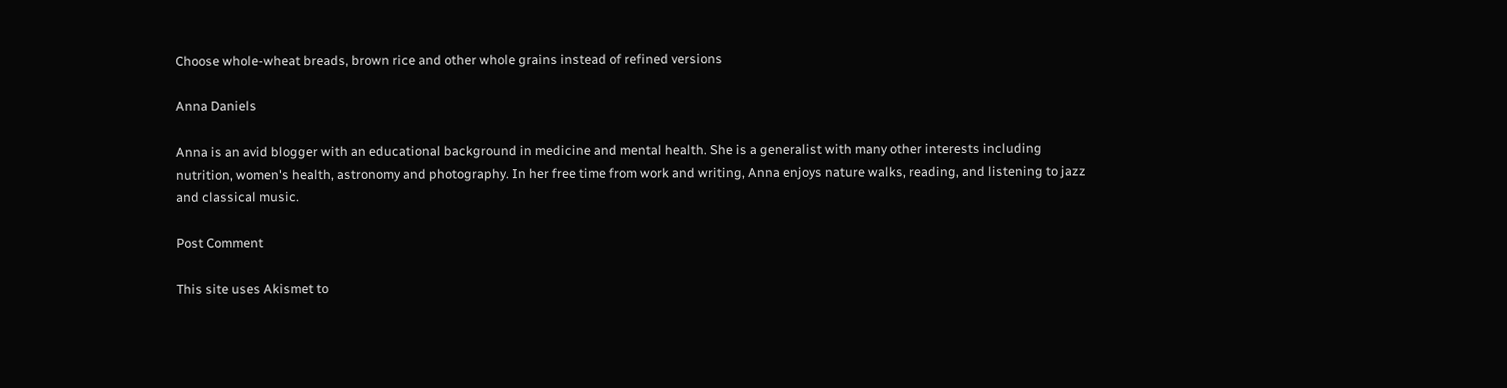Choose whole-wheat breads, brown rice and other whole grains instead of refined versions

Anna Daniels

Anna is an avid blogger with an educational background in medicine and mental health. She is a generalist with many other interests including nutrition, women's health, astronomy and photography. In her free time from work and writing, Anna enjoys nature walks, reading, and listening to jazz and classical music.

Post Comment

This site uses Akismet to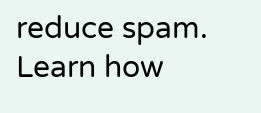reduce spam. Learn how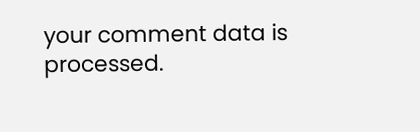your comment data is processed.